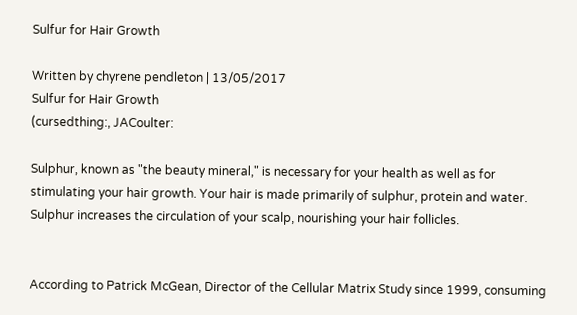Sulfur for Hair Growth

Written by chyrene pendleton | 13/05/2017
Sulfur for Hair Growth
(cursedthing:, JACoulter:

Sulphur, known as "the beauty mineral," is necessary for your health as well as for stimulating your hair growth. Your hair is made primarily of sulphur, protein and water. Sulphur increases the circulation of your scalp, nourishing your hair follicles.


According to Patrick McGean, Director of the Cellular Matrix Study since 1999, consuming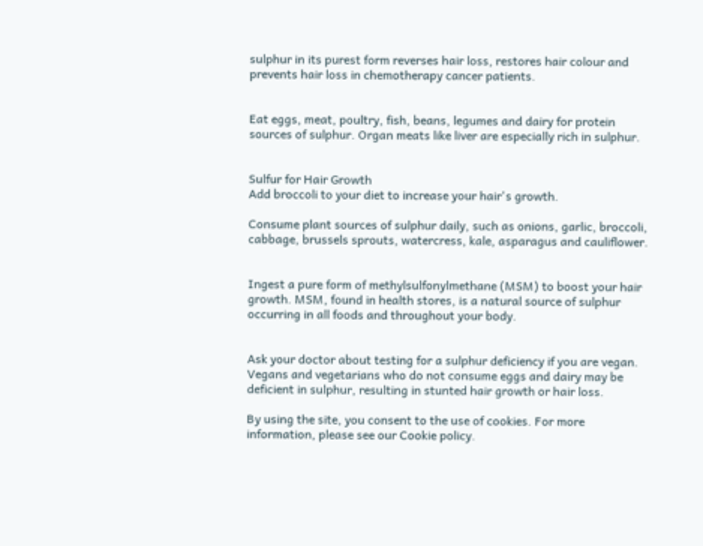sulphur in its purest form reverses hair loss, restores hair colour and prevents hair loss in chemotherapy cancer patients.


Eat eggs, meat, poultry, fish, beans, legumes and dairy for protein sources of sulphur. Organ meats like liver are especially rich in sulphur.


Sulfur for Hair Growth
Add broccoli to your diet to increase your hair's growth.

Consume plant sources of sulphur daily, such as onions, garlic, broccoli, cabbage, brussels sprouts, watercress, kale, asparagus and cauliflower.


Ingest a pure form of methylsulfonylmethane (MSM) to boost your hair growth. MSM, found in health stores, is a natural source of sulphur occurring in all foods and throughout your body.


Ask your doctor about testing for a sulphur deficiency if you are vegan. Vegans and vegetarians who do not consume eggs and dairy may be deficient in sulphur, resulting in stunted hair growth or hair loss.

By using the site, you consent to the use of cookies. For more information, please see our Cookie policy.